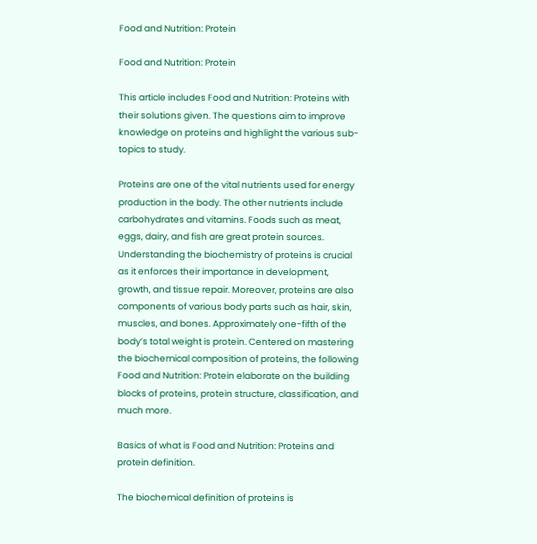Food and Nutrition: Protein

Food and Nutrition: Protein

This article includes Food and Nutrition: Proteins with their solutions given. The questions aim to improve knowledge on proteins and highlight the various sub-topics to study.

Proteins are one of the vital nutrients used for energy production in the body. The other nutrients include carbohydrates and vitamins. Foods such as meat, eggs, dairy, and fish are great protein sources. Understanding the biochemistry of proteins is crucial as it enforces their importance in development, growth, and tissue repair. Moreover, proteins are also components of various body parts such as hair, skin, muscles, and bones. Approximately one-fifth of the body’s total weight is protein. Centered on mastering the biochemical composition of proteins, the following Food and Nutrition: Protein elaborate on the building blocks of proteins, protein structure, classification, and much more.

Basics of what is Food and Nutrition: Proteins and protein definition.

The biochemical definition of proteins is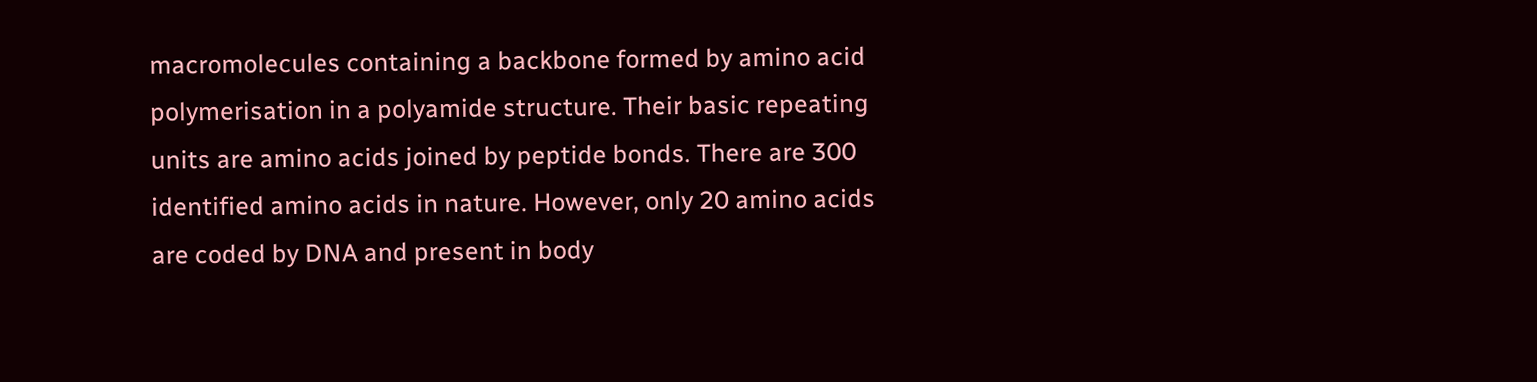macromolecules containing a backbone formed by amino acid polymerisation in a polyamide structure. Their basic repeating units are amino acids joined by peptide bonds. There are 300 identified amino acids in nature. However, only 20 amino acids are coded by DNA and present in body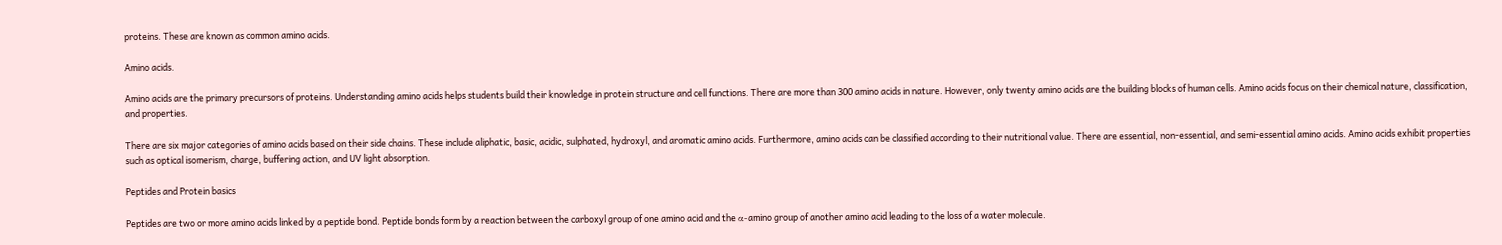proteins. These are known as common amino acids.

Amino acids.

Amino acids are the primary precursors of proteins. Understanding amino acids helps students build their knowledge in protein structure and cell functions. There are more than 300 amino acids in nature. However, only twenty amino acids are the building blocks of human cells. Amino acids focus on their chemical nature, classification, and properties.

There are six major categories of amino acids based on their side chains. These include aliphatic, basic, acidic, sulphated, hydroxyl, and aromatic amino acids. Furthermore, amino acids can be classified according to their nutritional value. There are essential, non-essential, and semi-essential amino acids. Amino acids exhibit properties such as optical isomerism, charge, buffering action, and UV light absorption.

Peptides and Protein basics

Peptides are two or more amino acids linked by a peptide bond. Peptide bonds form by a reaction between the carboxyl group of one amino acid and the α-amino group of another amino acid leading to the loss of a water molecule.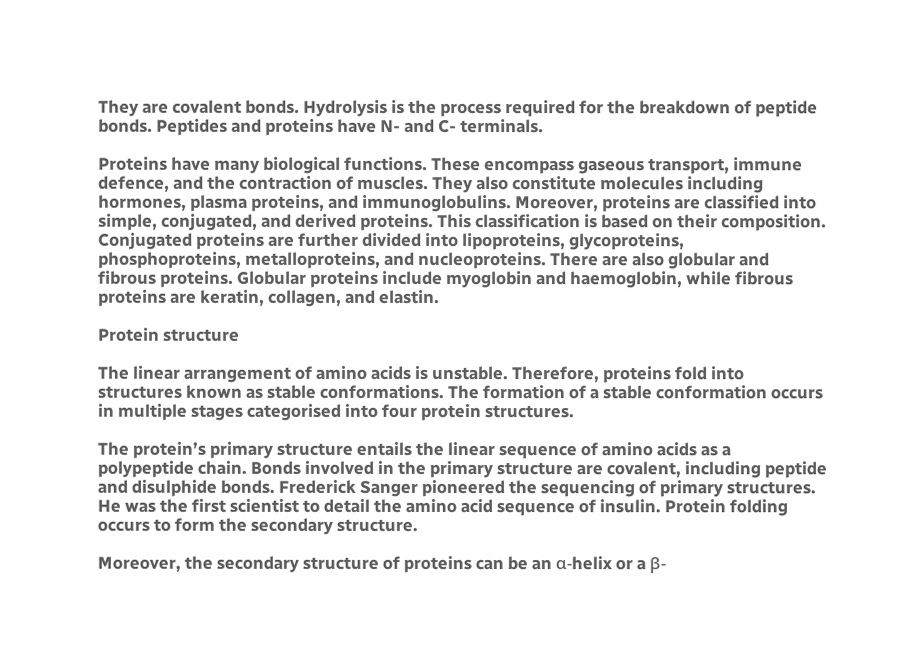They are covalent bonds. Hydrolysis is the process required for the breakdown of peptide bonds. Peptides and proteins have N- and C- terminals.

Proteins have many biological functions. These encompass gaseous transport, immune defence, and the contraction of muscles. They also constitute molecules including hormones, plasma proteins, and immunoglobulins. Moreover, proteins are classified into simple, conjugated, and derived proteins. This classification is based on their composition. Conjugated proteins are further divided into lipoproteins, glycoproteins, phosphoproteins, metalloproteins, and nucleoproteins. There are also globular and fibrous proteins. Globular proteins include myoglobin and haemoglobin, while fibrous proteins are keratin, collagen, and elastin.

Protein structure

The linear arrangement of amino acids is unstable. Therefore, proteins fold into structures known as stable conformations. The formation of a stable conformation occurs in multiple stages categorised into four protein structures.

The protein’s primary structure entails the linear sequence of amino acids as a polypeptide chain. Bonds involved in the primary structure are covalent, including peptide and disulphide bonds. Frederick Sanger pioneered the sequencing of primary structures. He was the first scientist to detail the amino acid sequence of insulin. Protein folding occurs to form the secondary structure.

Moreover, the secondary structure of proteins can be an α-helix or a β-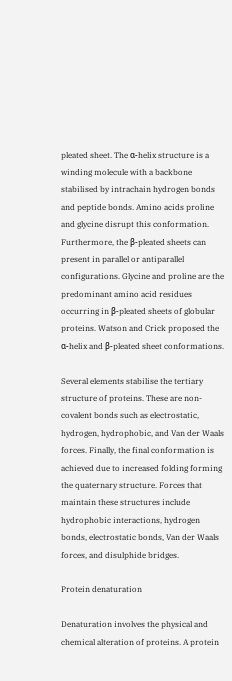pleated sheet. The α-helix structure is a winding molecule with a backbone stabilised by intrachain hydrogen bonds and peptide bonds. Amino acids proline and glycine disrupt this conformation. Furthermore, the β-pleated sheets can present in parallel or antiparallel configurations. Glycine and proline are the predominant amino acid residues occurring in β-pleated sheets of globular proteins. Watson and Crick proposed the α-helix and β-pleated sheet conformations.

Several elements stabilise the tertiary structure of proteins. These are non-covalent bonds such as electrostatic, hydrogen, hydrophobic, and Van der Waals forces. Finally, the final conformation is achieved due to increased folding forming the quaternary structure. Forces that maintain these structures include hydrophobic interactions, hydrogen bonds, electrostatic bonds, Van der Waals forces, and disulphide bridges.

Protein denaturation

Denaturation involves the physical and chemical alteration of proteins. A protein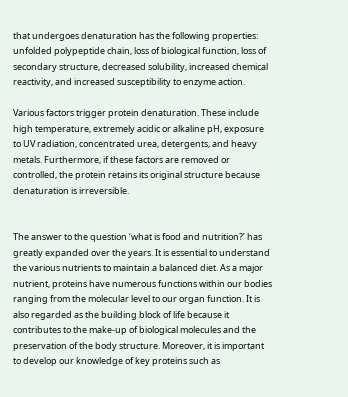that undergoes denaturation has the following properties: unfolded polypeptide chain, loss of biological function, loss of secondary structure, decreased solubility, increased chemical reactivity, and increased susceptibility to enzyme action.

Various factors trigger protein denaturation. These include high temperature, extremely acidic or alkaline pH, exposure to UV radiation, concentrated urea, detergents, and heavy metals. Furthermore, if these factors are removed or controlled, the protein retains its original structure because denaturation is irreversible.


The answer to the question ‘what is food and nutrition?’ has greatly expanded over the years. It is essential to understand the various nutrients to maintain a balanced diet. As a major nutrient, proteins have numerous functions within our bodies ranging from the molecular level to our organ function. It is also regarded as the building block of life because it contributes to the make-up of biological molecules and the preservation of the body structure. Moreover, it is important to develop our knowledge of key proteins such as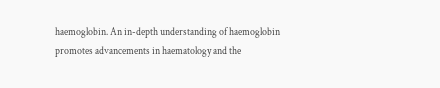haemoglobin. An in-depth understanding of haemoglobin promotes advancements in haematology and the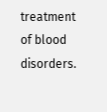treatment of blood disorders.